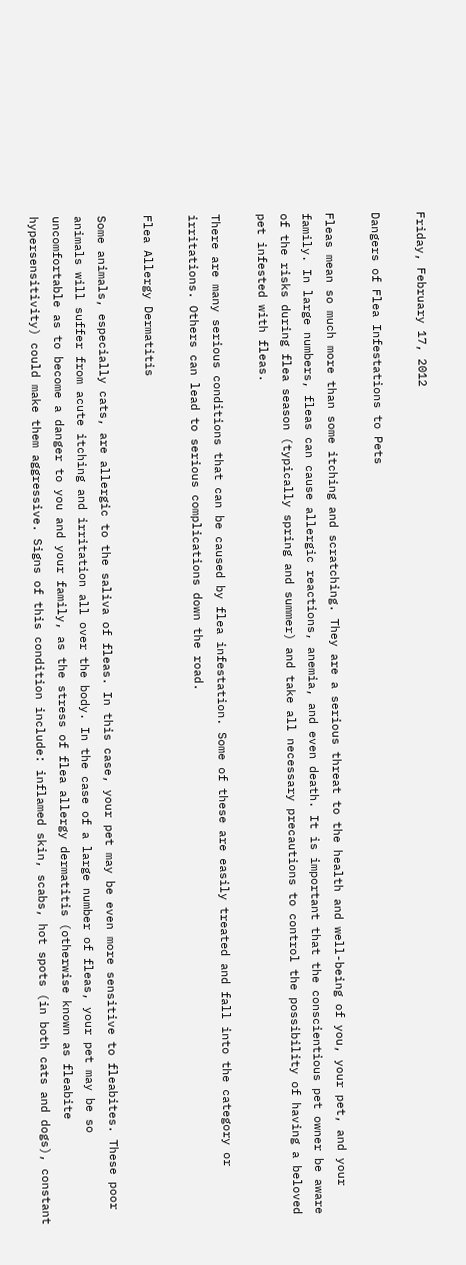Friday, February 17, 2012

Dangers of Flea Infestations to Pets

Fleas mean so much more than some itching and scratching. They are a serious threat to the health and well-being of you, your pet, and your family. In large numbers, fleas can cause allergic reactions, anemia, and even death. It is important that the conscientious pet owner be aware of the risks during flea season (typically spring and summer) and take all necessary precautions to control the possibility of having a beloved pet infested with fleas.

There are many serious conditions that can be caused by flea infestation. Some of these are easily treated and fall into the category or irritations. Others can lead to serious complications down the road.

Flea Allergy Dermatitis

Some animals, especially cats, are allergic to the saliva of fleas. In this case, your pet may be even more sensitive to fleabites. These poor animals will suffer from acute itching and irritation all over the body. In the case of a large number of fleas, your pet may be so uncomfortable as to become a danger to you and your family, as the stress of flea allergy dermatitis (otherwise known as fleabite hypersensitivity) could make them aggressive. Signs of this condition include: inflamed skin, scabs, hot spots (in both cats and dogs), constant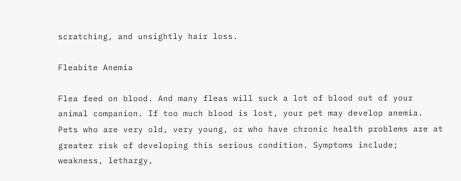scratching, and unsightly hair loss.

Fleabite Anemia

Flea feed on blood. And many fleas will suck a lot of blood out of your animal companion. If too much blood is lost, your pet may develop anemia. Pets who are very old, very young, or who have chronic health problems are at greater risk of developing this serious condition. Symptoms include; weakness, lethargy,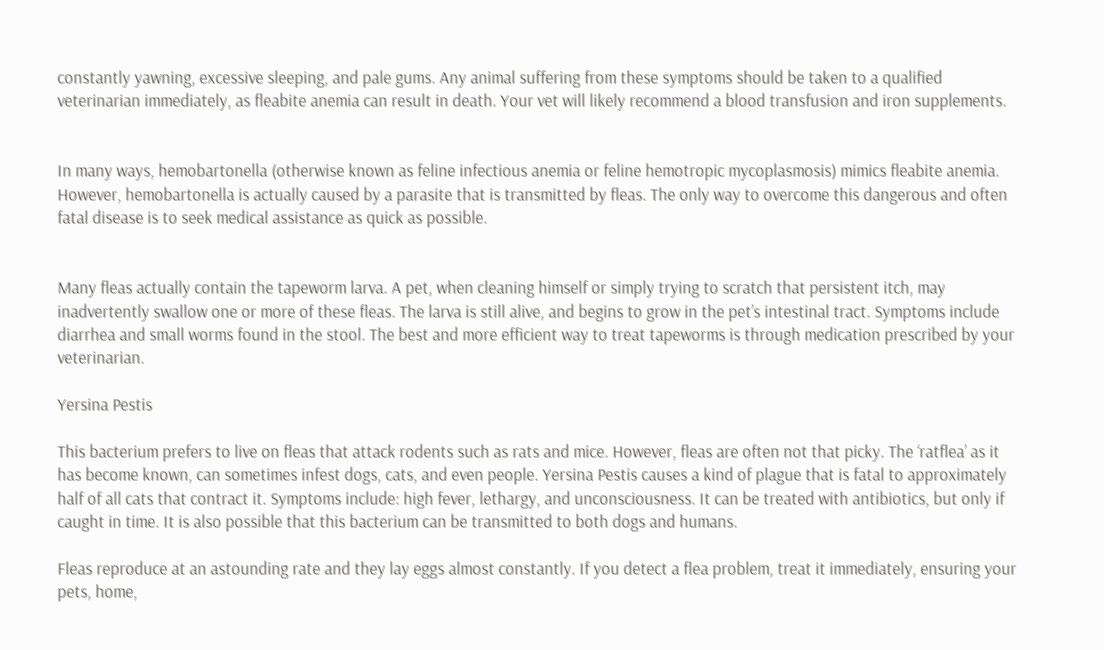constantly yawning, excessive sleeping, and pale gums. Any animal suffering from these symptoms should be taken to a qualified veterinarian immediately, as fleabite anemia can result in death. Your vet will likely recommend a blood transfusion and iron supplements.


In many ways, hemobartonella (otherwise known as feline infectious anemia or feline hemotropic mycoplasmosis) mimics fleabite anemia. However, hemobartonella is actually caused by a parasite that is transmitted by fleas. The only way to overcome this dangerous and often fatal disease is to seek medical assistance as quick as possible.


Many fleas actually contain the tapeworm larva. A pet, when cleaning himself or simply trying to scratch that persistent itch, may inadvertently swallow one or more of these fleas. The larva is still alive, and begins to grow in the pet’s intestinal tract. Symptoms include diarrhea and small worms found in the stool. The best and more efficient way to treat tapeworms is through medication prescribed by your veterinarian.

Yersina Pestis

This bacterium prefers to live on fleas that attack rodents such as rats and mice. However, fleas are often not that picky. The ‘ratflea’ as it has become known, can sometimes infest dogs, cats, and even people. Yersina Pestis causes a kind of plague that is fatal to approximately half of all cats that contract it. Symptoms include: high fever, lethargy, and unconsciousness. It can be treated with antibiotics, but only if caught in time. It is also possible that this bacterium can be transmitted to both dogs and humans.

Fleas reproduce at an astounding rate and they lay eggs almost constantly. If you detect a flea problem, treat it immediately, ensuring your pets, home,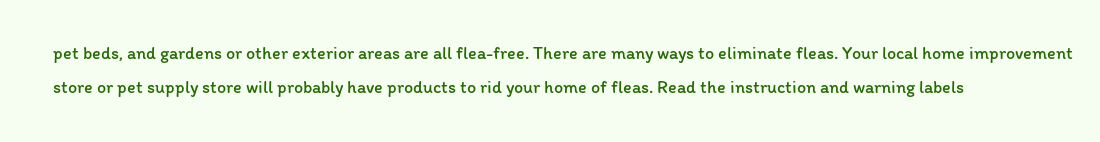pet beds, and gardens or other exterior areas are all flea-free. There are many ways to eliminate fleas. Your local home improvement store or pet supply store will probably have products to rid your home of fleas. Read the instruction and warning labels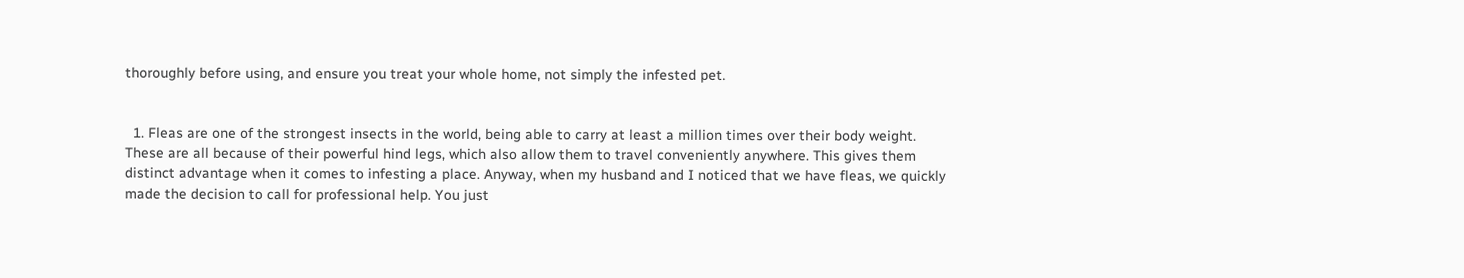thoroughly before using, and ensure you treat your whole home, not simply the infested pet.


  1. Fleas are one of the strongest insects in the world, being able to carry at least a million times over their body weight. These are all because of their powerful hind legs, which also allow them to travel conveniently anywhere. This gives them distinct advantage when it comes to infesting a place. Anyway, when my husband and I noticed that we have fleas, we quickly made the decision to call for professional help. You just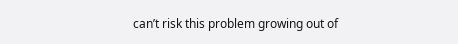can’t risk this problem growing out of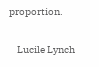proportion.

    Lucile Lynch